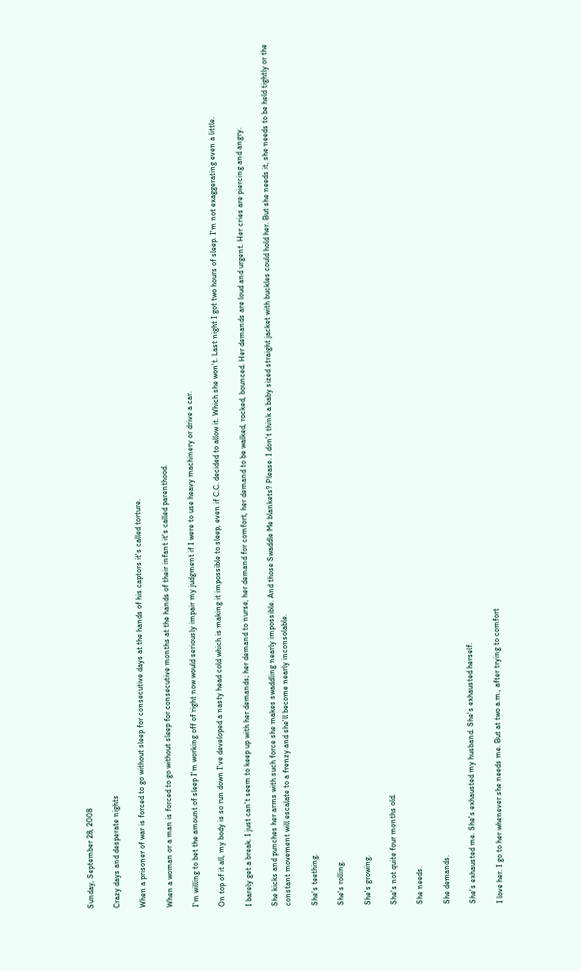Sunday, September 28, 2008

Crazy days and desperate nights

When a prisoner of war is forced to go without sleep for consecutive days at the hands of his captors it's called torture.

When a woman or a man is forced to go without sleep for consecutive months at the hands of their infant it's called parenthood.

I'm willing to bet the amount of sleep I'm working off of right now would seriously impair my judgment if I were to use heavy machinery or drive a car.

On top of it all, my body is so run down I've developed a nasty head cold which is making it impossible to sleep, even if C.C. decided to allow it. Which she won't. Last night I got two hours of sleep. I'm not exaggerating even a little.

I barely get a break. I just can't seem to keep up with her demands; her demand to nurse, her demand for comfort, her demand to be walked, rocked, bounced. Her demands are loud and urgent. Her cries are piercing and angry.

She kicks and punches her arms with such force she makes swaddling nearly impossible. And those Swaddle Me blankets? Please. I don't think a baby sized straight jacket with buckles could hold her. But she needs it, she needs to be held tightly or the constant movement will escalate to a frenzy and she'll become nearly inconsolable.

She's teething.

She's rolling.

She's growing.

She's not quite four months old.

She needs.

She demands.

She's exhausted me. She's exhausted my husband. She's exhausted herself.

I love her. I go to her whenever she needs me. But at two a.m., after trying to comfort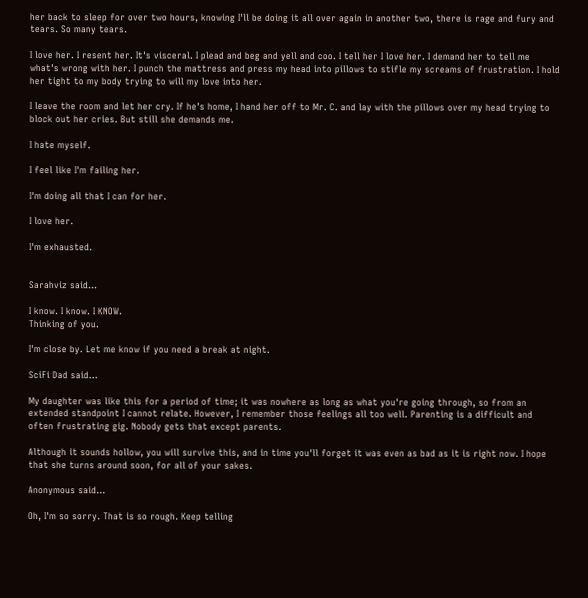her back to sleep for over two hours, knowing I'll be doing it all over again in another two, there is rage and fury and tears. So many tears.

I love her. I resent her. It's visceral. I plead and beg and yell and coo. I tell her I love her. I demand her to tell me what's wrong with her. I punch the mattress and press my head into pillows to stifle my screams of frustration. I hold her tight to my body trying to will my love into her.

I leave the room and let her cry. If he's home, I hand her off to Mr. C. and lay with the pillows over my head trying to block out her cries. But still she demands me.

I hate myself.

I feel like I'm failing her.

I'm doing all that I can for her.

I love her.

I'm exhausted.


Sarahviz said...

I know. I know. I KNOW.
Thinking of you.

I'm close by. Let me know if you need a break at night.

SciFi Dad said...

My daughter was like this for a period of time; it was nowhere as long as what you're going through, so from an extended standpoint I cannot relate. However, I remember those feelings all too well. Parenting is a difficult and often frustrating gig. Nobody gets that except parents.

Although it sounds hollow, you will survive this, and in time you'll forget it was even as bad as it is right now. I hope that she turns around soon, for all of your sakes.

Anonymous said...

Oh, I'm so sorry. That is so rough. Keep telling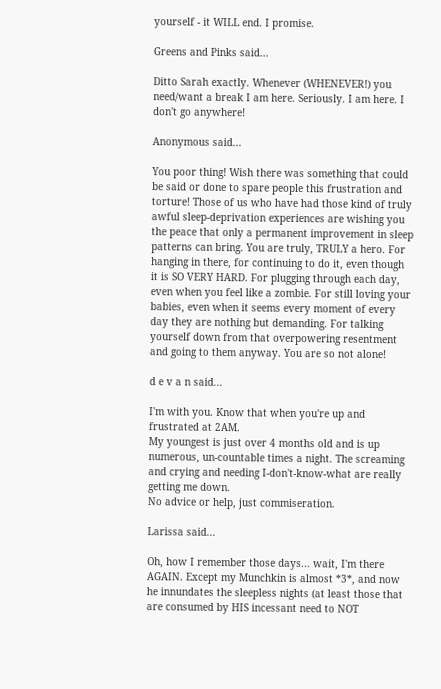yourself - it WILL end. I promise.

Greens and Pinks said...

Ditto Sarah exactly. Whenever (WHENEVER!) you need/want a break I am here. Seriously. I am here. I don't go anywhere!

Anonymous said...

You poor thing! Wish there was something that could be said or done to spare people this frustration and torture! Those of us who have had those kind of truly awful sleep-deprivation experiences are wishing you the peace that only a permanent improvement in sleep patterns can bring. You are truly, TRULY a hero. For hanging in there, for continuing to do it, even though it is SO VERY HARD. For plugging through each day, even when you feel like a zombie. For still loving your babies, even when it seems every moment of every day they are nothing but demanding. For talking yourself down from that overpowering resentment and going to them anyway. You are so not alone!

d e v a n said...

I'm with you. Know that when you're up and frustrated at 2AM.
My youngest is just over 4 months old and is up numerous, un-countable times a night. The screaming and crying and needing I-don't-know-what are really getting me down.
No advice or help, just commiseration.

Larissa said...

Oh, how I remember those days... wait, I'm there AGAIN. Except my Munchkin is almost *3*, and now he innundates the sleepless nights (at least those that are consumed by HIS incessant need to NOT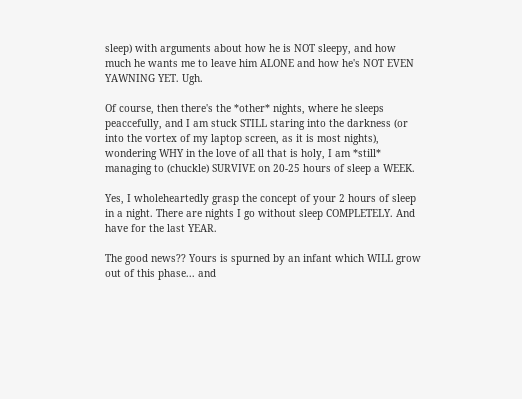sleep) with arguments about how he is NOT sleepy, and how much he wants me to leave him ALONE and how he's NOT EVEN YAWNING YET. Ugh.

Of course, then there's the *other* nights, where he sleeps peaccefully, and I am stuck STILL staring into the darkness (or into the vortex of my laptop screen, as it is most nights), wondering WHY in the love of all that is holy, I am *still* managing to (chuckle) SURVIVE on 20-25 hours of sleep a WEEK.

Yes, I wholeheartedly grasp the concept of your 2 hours of sleep in a night. There are nights I go without sleep COMPLETELY. And have for the last YEAR.

The good news?? Yours is spurned by an infant which WILL grow out of this phase... and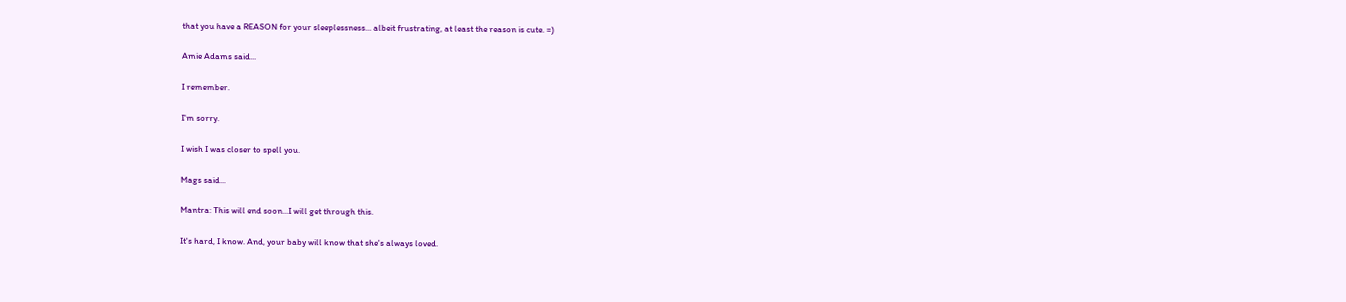that you have a REASON for your sleeplessness... albeit frustrating, at least the reason is cute. =)

Amie Adams said...

I remember.

I'm sorry.

I wish I was closer to spell you.

Mags said...

Mantra: This will end soon...I will get through this.

It's hard, I know. And, your baby will know that she's always loved.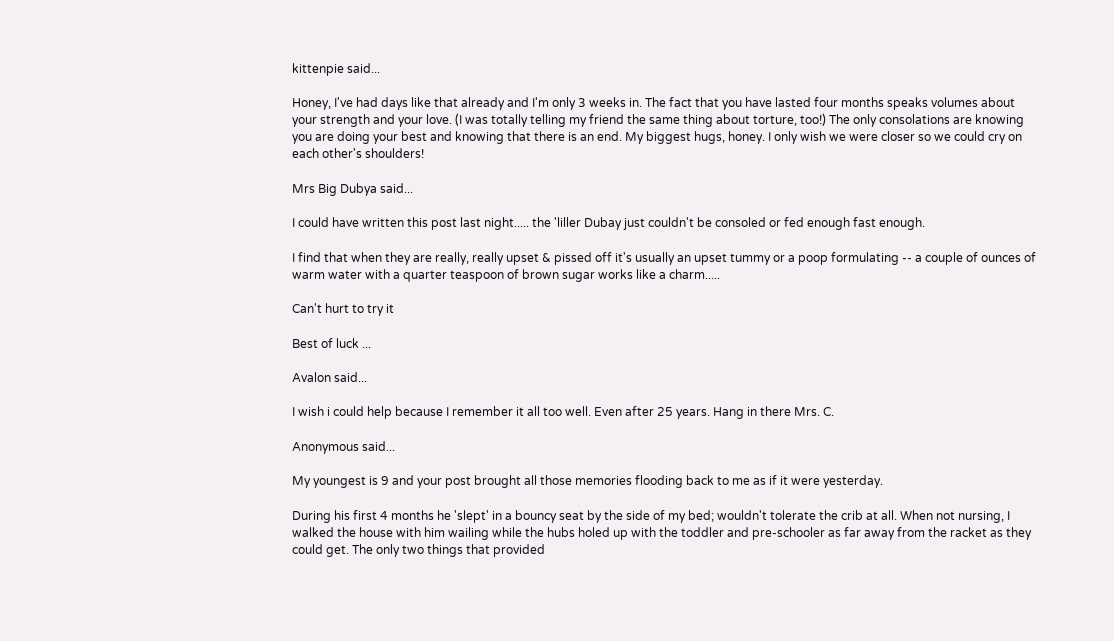kittenpie said...

Honey, I've had days like that already and I'm only 3 weeks in. The fact that you have lasted four months speaks volumes about your strength and your love. (I was totally telling my friend the same thing about torture, too!) The only consolations are knowing you are doing your best and knowing that there is an end. My biggest hugs, honey. I only wish we were closer so we could cry on each other's shoulders!

Mrs Big Dubya said...

I could have written this post last night..... the 'liller Dubay just couldn't be consoled or fed enough fast enough.

I find that when they are really, really upset & pissed off it's usually an upset tummy or a poop formulating -- a couple of ounces of warm water with a quarter teaspoon of brown sugar works like a charm.....

Can't hurt to try it

Best of luck ...

Avalon said...

I wish i could help because I remember it all too well. Even after 25 years. Hang in there Mrs. C.

Anonymous said...

My youngest is 9 and your post brought all those memories flooding back to me as if it were yesterday.

During his first 4 months he 'slept' in a bouncy seat by the side of my bed; wouldn't tolerate the crib at all. When not nursing, I walked the house with him wailing while the hubs holed up with the toddler and pre-schooler as far away from the racket as they could get. The only two things that provided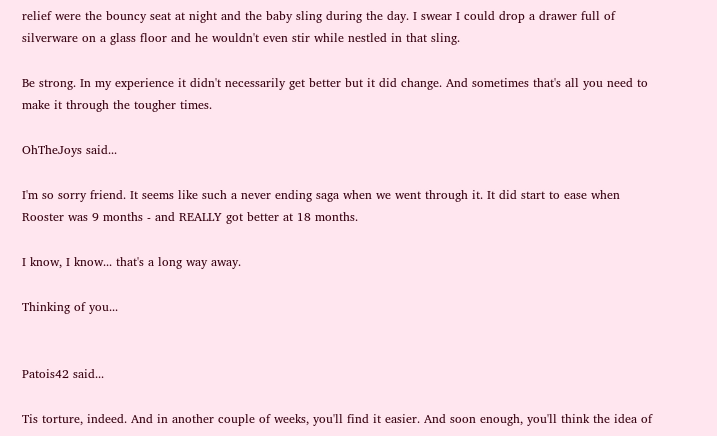relief were the bouncy seat at night and the baby sling during the day. I swear I could drop a drawer full of silverware on a glass floor and he wouldn't even stir while nestled in that sling.

Be strong. In my experience it didn't necessarily get better but it did change. And sometimes that's all you need to make it through the tougher times.

OhTheJoys said...

I'm so sorry friend. It seems like such a never ending saga when we went through it. It did start to ease when Rooster was 9 months - and REALLY got better at 18 months.

I know, I know... that's a long way away.

Thinking of you...


Patois42 said...

Tis torture, indeed. And in another couple of weeks, you'll find it easier. And soon enough, you'll think the idea of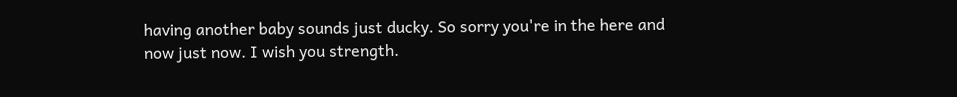having another baby sounds just ducky. So sorry you're in the here and now just now. I wish you strength.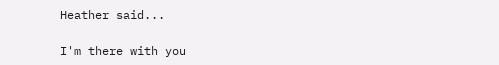Heather said...

I'm there with you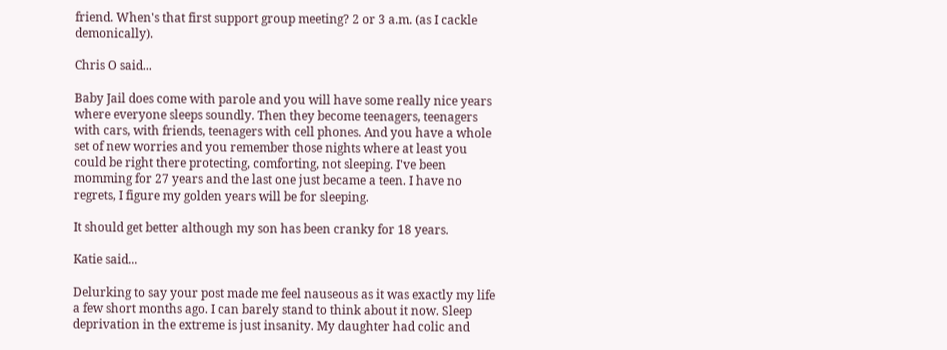friend. When's that first support group meeting? 2 or 3 a.m. (as I cackle demonically).

Chris O said...

Baby Jail does come with parole and you will have some really nice years where everyone sleeps soundly. Then they become teenagers, teenagers with cars, with friends, teenagers with cell phones. And you have a whole set of new worries and you remember those nights where at least you could be right there protecting, comforting, not sleeping. I've been momming for 27 years and the last one just became a teen. I have no regrets, I figure my golden years will be for sleeping.

It should get better although my son has been cranky for 18 years.

Katie said...

Delurking to say your post made me feel nauseous as it was exactly my life a few short months ago. I can barely stand to think about it now. Sleep deprivation in the extreme is just insanity. My daughter had colic and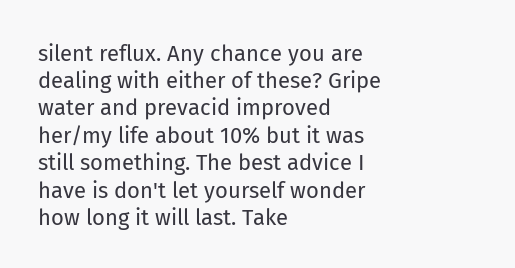silent reflux. Any chance you are dealing with either of these? Gripe water and prevacid improved her/my life about 10% but it was still something. The best advice I have is don't let yourself wonder how long it will last. Take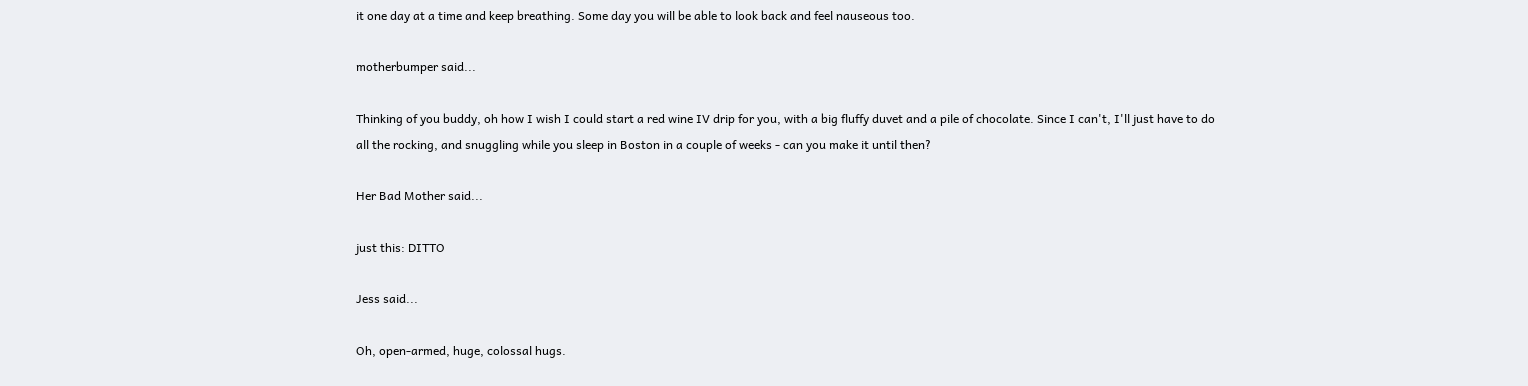it one day at a time and keep breathing. Some day you will be able to look back and feel nauseous too.

motherbumper said...

Thinking of you buddy, oh how I wish I could start a red wine IV drip for you, with a big fluffy duvet and a pile of chocolate. Since I can't, I'll just have to do all the rocking, and snuggling while you sleep in Boston in a couple of weeks - can you make it until then?

Her Bad Mother said...

just this: DITTO

Jess said...

Oh, open-armed, huge, colossal hugs.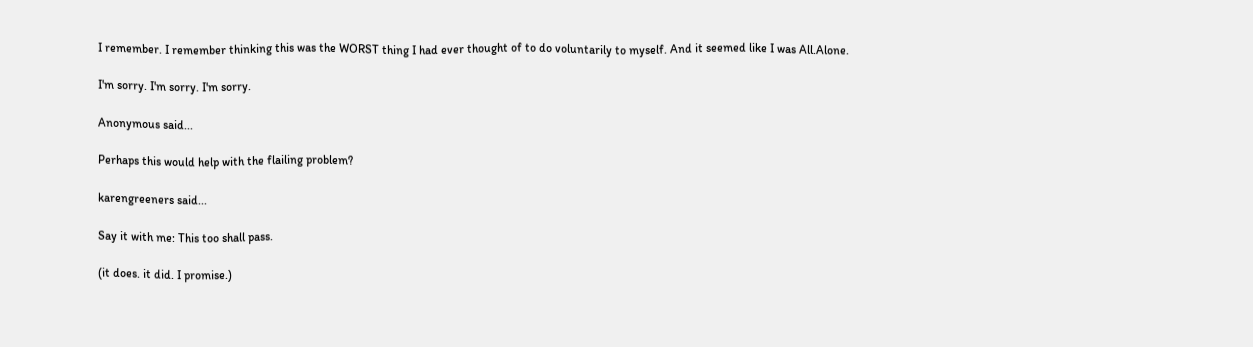I remember. I remember thinking this was the WORST thing I had ever thought of to do voluntarily to myself. And it seemed like I was All.Alone.

I'm sorry. I'm sorry. I'm sorry.

Anonymous said...

Perhaps this would help with the flailing problem?

karengreeners said...

Say it with me: This too shall pass.

(it does. it did. I promise.)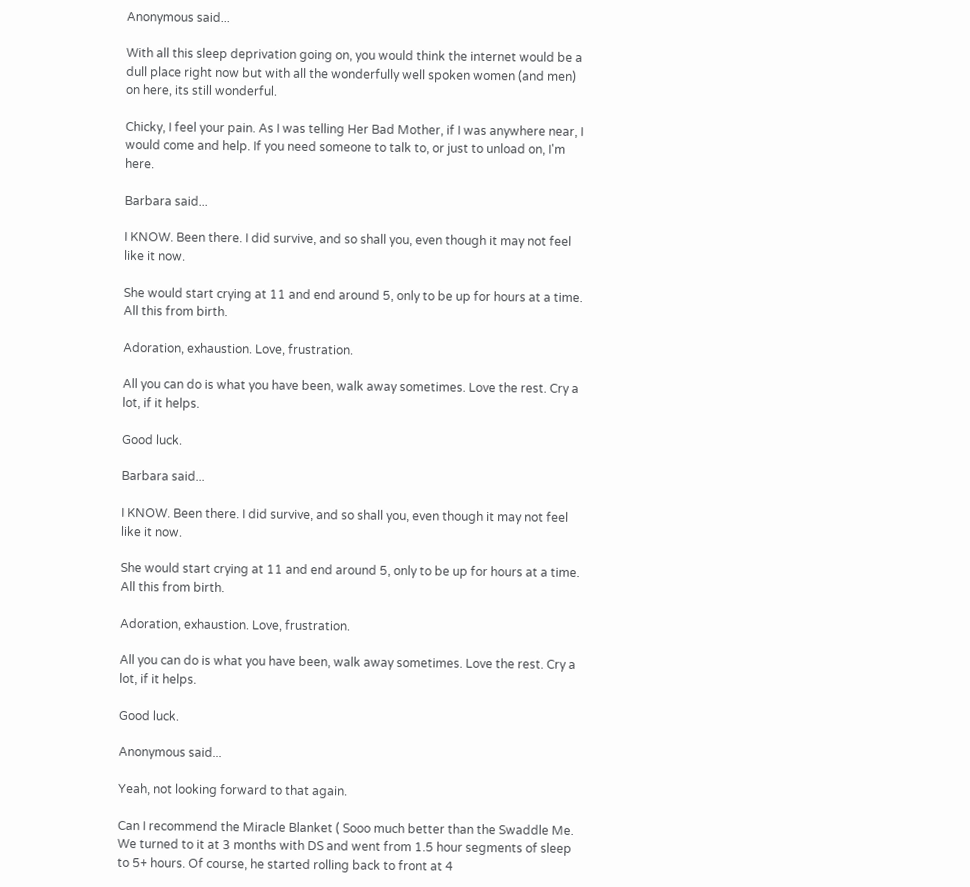Anonymous said...

With all this sleep deprivation going on, you would think the internet would be a dull place right now but with all the wonderfully well spoken women (and men) on here, its still wonderful.

Chicky, I feel your pain. As I was telling Her Bad Mother, if I was anywhere near, I would come and help. If you need someone to talk to, or just to unload on, I'm here.

Barbara said...

I KNOW. Been there. I did survive, and so shall you, even though it may not feel like it now.

She would start crying at 11 and end around 5, only to be up for hours at a time. All this from birth.

Adoration, exhaustion. Love, frustration.

All you can do is what you have been, walk away sometimes. Love the rest. Cry a lot, if it helps.

Good luck.

Barbara said...

I KNOW. Been there. I did survive, and so shall you, even though it may not feel like it now.

She would start crying at 11 and end around 5, only to be up for hours at a time. All this from birth.

Adoration, exhaustion. Love, frustration.

All you can do is what you have been, walk away sometimes. Love the rest. Cry a lot, if it helps.

Good luck.

Anonymous said...

Yeah, not looking forward to that again.

Can I recommend the Miracle Blanket ( Sooo much better than the Swaddle Me. We turned to it at 3 months with DS and went from 1.5 hour segments of sleep to 5+ hours. Of course, he started rolling back to front at 4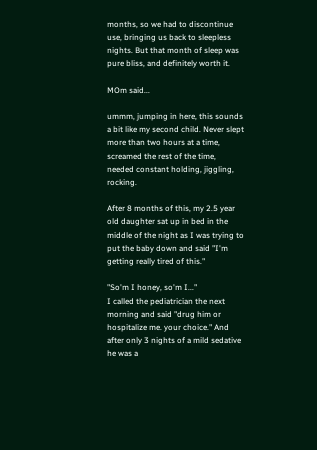months, so we had to discontinue use, bringing us back to sleepless nights. But that month of sleep was pure bliss, and definitely worth it.

MOm said...

ummm, jumping in here, this sounds a bit like my second child. Never slept more than two hours at a time, screamed the rest of the time, needed constant holding, jiggling, rocking.

After 8 months of this, my 2.5 year old daughter sat up in bed in the middle of the night as I was trying to put the baby down and said "I'm getting really tired of this."

"So'm I honey, so'm I..."
I called the pediatrician the next morning and said "drug him or hospitalize me. your choice." And after only 3 nights of a mild sedative he was a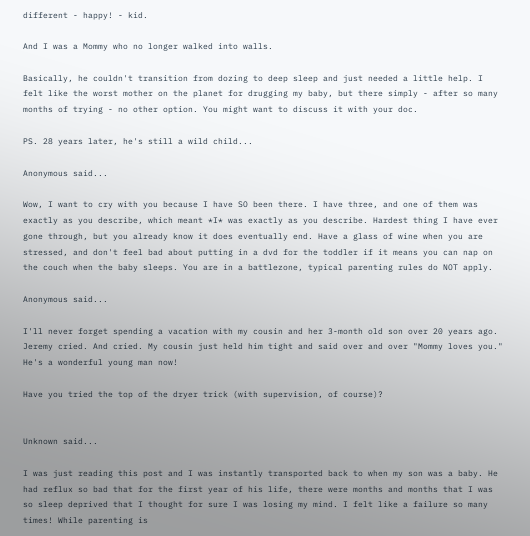different - happy! - kid.

And I was a Mommy who no longer walked into walls.

Basically, he couldn't transition from dozing to deep sleep and just needed a little help. I felt like the worst mother on the planet for drugging my baby, but there simply - after so many months of trying - no other option. You might want to discuss it with your doc.

PS. 28 years later, he's still a wild child...

Anonymous said...

Wow, I want to cry with you because I have SO been there. I have three, and one of them was exactly as you describe, which meant *I* was exactly as you describe. Hardest thing I have ever gone through, but you already know it does eventually end. Have a glass of wine when you are stressed, and don't feel bad about putting in a dvd for the toddler if it means you can nap on the couch when the baby sleeps. You are in a battlezone, typical parenting rules do NOT apply.

Anonymous said...

I'll never forget spending a vacation with my cousin and her 3-month old son over 20 years ago. Jeremy cried. And cried. My cousin just held him tight and said over and over "Mommy loves you." He's a wonderful young man now!

Have you tried the top of the dryer trick (with supervision, of course)?


Unknown said...

I was just reading this post and I was instantly transported back to when my son was a baby. He had reflux so bad that for the first year of his life, there were months and months that I was so sleep deprived that I thought for sure I was losing my mind. I felt like a failure so many times! While parenting is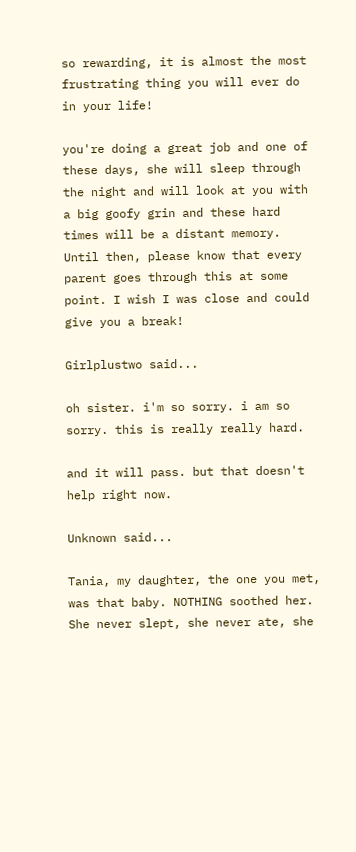so rewarding, it is almost the most frustrating thing you will ever do in your life!

you're doing a great job and one of these days, she will sleep through the night and will look at you with a big goofy grin and these hard times will be a distant memory. Until then, please know that every parent goes through this at some point. I wish I was close and could give you a break!

Girlplustwo said...

oh sister. i'm so sorry. i am so sorry. this is really really hard.

and it will pass. but that doesn't help right now.

Unknown said...

Tania, my daughter, the one you met, was that baby. NOTHING soothed her. She never slept, she never ate, she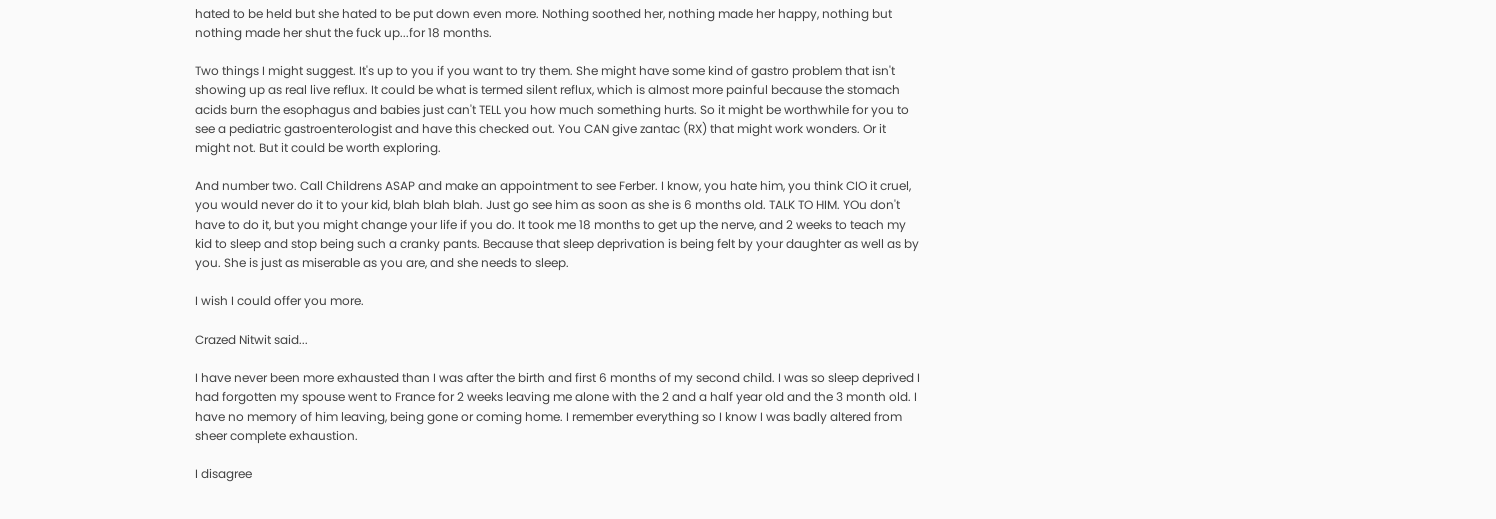hated to be held but she hated to be put down even more. Nothing soothed her, nothing made her happy, nothing but nothing made her shut the fuck up...for 18 months.

Two things I might suggest. It's up to you if you want to try them. She might have some kind of gastro problem that isn't showing up as real live reflux. It could be what is termed silent reflux, which is almost more painful because the stomach acids burn the esophagus and babies just can't TELL you how much something hurts. So it might be worthwhile for you to see a pediatric gastroenterologist and have this checked out. You CAN give zantac (RX) that might work wonders. Or it might not. But it could be worth exploring.

And number two. Call Childrens ASAP and make an appointment to see Ferber. I know, you hate him, you think CIO it cruel, you would never do it to your kid, blah blah blah. Just go see him as soon as she is 6 months old. TALK TO HIM. YOu don't have to do it, but you might change your life if you do. It took me 18 months to get up the nerve, and 2 weeks to teach my kid to sleep and stop being such a cranky pants. Because that sleep deprivation is being felt by your daughter as well as by you. She is just as miserable as you are, and she needs to sleep.

I wish I could offer you more.

Crazed Nitwit said...

I have never been more exhausted than I was after the birth and first 6 months of my second child. I was so sleep deprived I had forgotten my spouse went to France for 2 weeks leaving me alone with the 2 and a half year old and the 3 month old. I have no memory of him leaving, being gone or coming home. I remember everything so I know I was badly altered from sheer complete exhaustion.

I disagree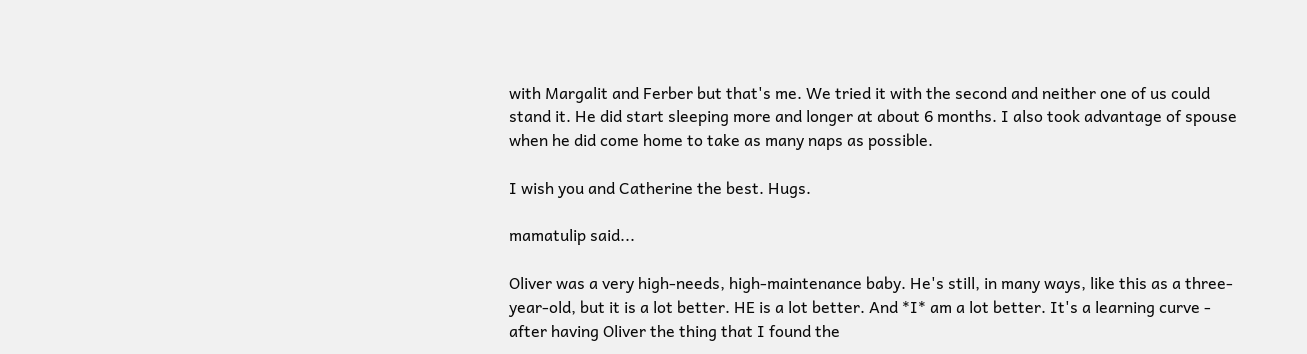with Margalit and Ferber but that's me. We tried it with the second and neither one of us could stand it. He did start sleeping more and longer at about 6 months. I also took advantage of spouse when he did come home to take as many naps as possible.

I wish you and Catherine the best. Hugs.

mamatulip said...

Oliver was a very high-needs, high-maintenance baby. He's still, in many ways, like this as a three-year-old, but it is a lot better. HE is a lot better. And *I* am a lot better. It's a learning curve - after having Oliver the thing that I found the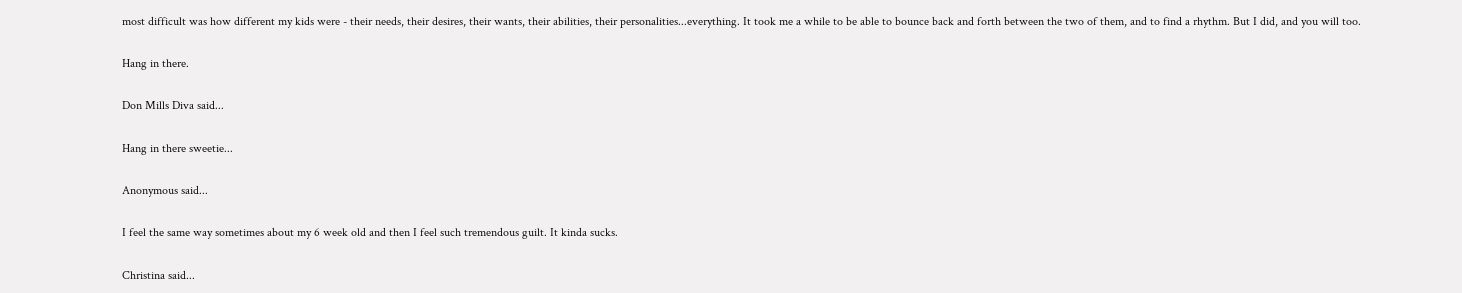most difficult was how different my kids were - their needs, their desires, their wants, their abilities, their personalities...everything. It took me a while to be able to bounce back and forth between the two of them, and to find a rhythm. But I did, and you will too.

Hang in there.

Don Mills Diva said...

Hang in there sweetie...

Anonymous said...

I feel the same way sometimes about my 6 week old and then I feel such tremendous guilt. It kinda sucks.

Christina said...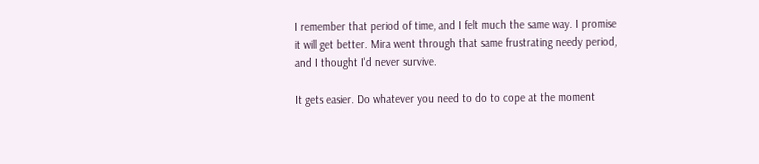I remember that period of time, and I felt much the same way. I promise it will get better. Mira went through that same frustrating needy period, and I thought I'd never survive.

It gets easier. Do whatever you need to do to cope at the moment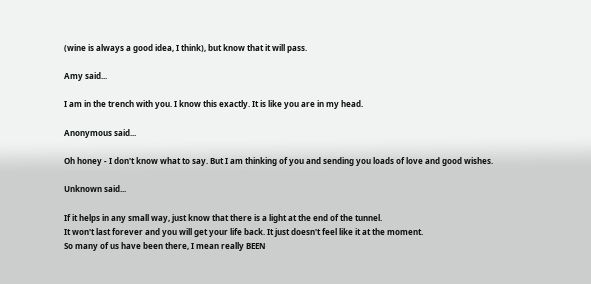(wine is always a good idea, I think), but know that it will pass.

Amy said...

I am in the trench with you. I know this exactly. It is like you are in my head.

Anonymous said...

Oh honey - I don't know what to say. But I am thinking of you and sending you loads of love and good wishes.

Unknown said...

If it helps in any small way, just know that there is a light at the end of the tunnel.
It won't last forever and you will get your life back. It just doesn't feel like it at the moment.
So many of us have been there, I mean really BEEN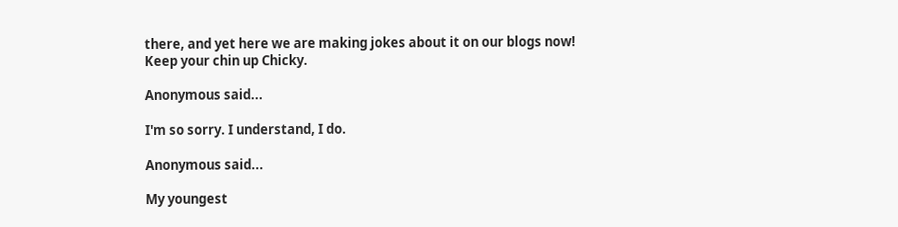there, and yet here we are making jokes about it on our blogs now!
Keep your chin up Chicky.

Anonymous said...

I'm so sorry. I understand, I do.

Anonymous said...

My youngest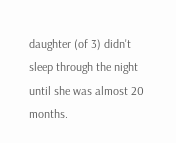daughter (of 3) didn't sleep through the night until she was almost 20 months.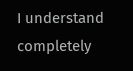I understand completely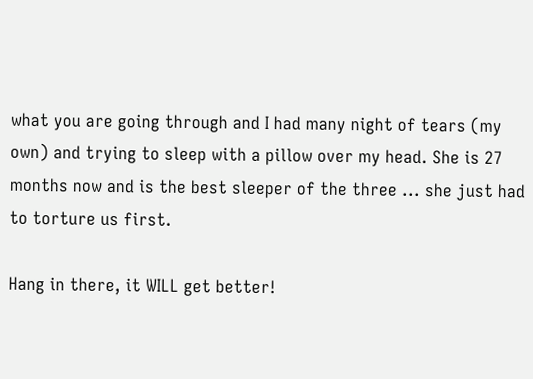what you are going through and I had many night of tears (my own) and trying to sleep with a pillow over my head. She is 27 months now and is the best sleeper of the three ... she just had to torture us first.

Hang in there, it WILL get better!